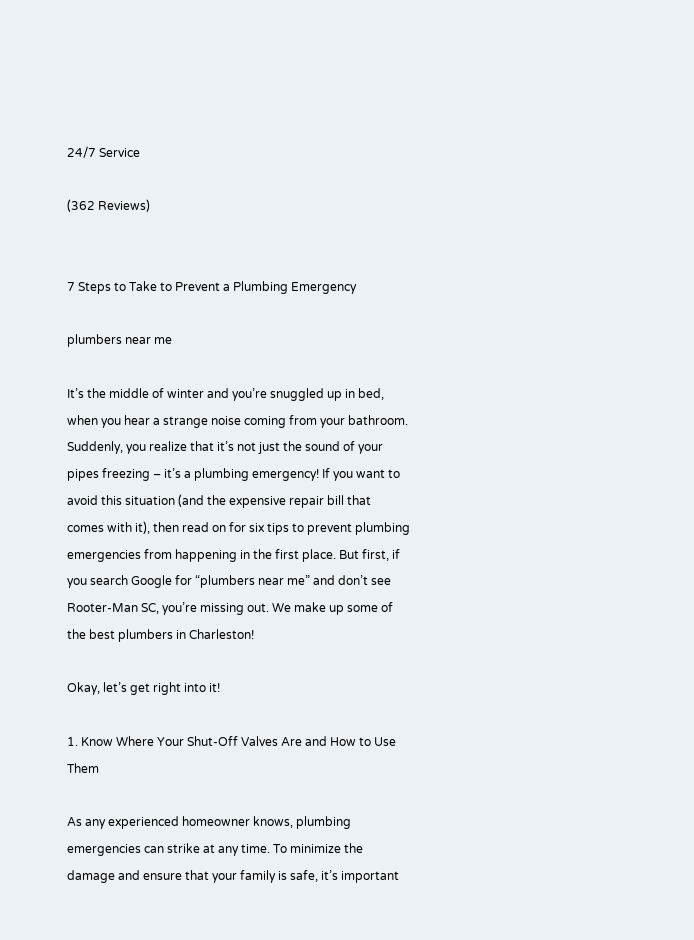24/7 Service

(362 Reviews)


7 Steps to Take to Prevent a Plumbing Emergency

plumbers near me

It’s the middle of winter and you’re snuggled up in bed, when you hear a strange noise coming from your bathroom. Suddenly, you realize that it’s not just the sound of your pipes freezing – it’s a plumbing emergency! If you want to avoid this situation (and the expensive repair bill that comes with it), then read on for six tips to prevent plumbing emergencies from happening in the first place. But first, if you search Google for “plumbers near me” and don’t see Rooter-Man SC, you’re missing out. We make up some of the best plumbers in Charleston!

Okay, let’s get right into it!

1. Know Where Your Shut-Off Valves Are and How to Use Them

As any experienced homeowner knows, plumbing emergencies can strike at any time. To minimize the damage and ensure that your family is safe, it’s important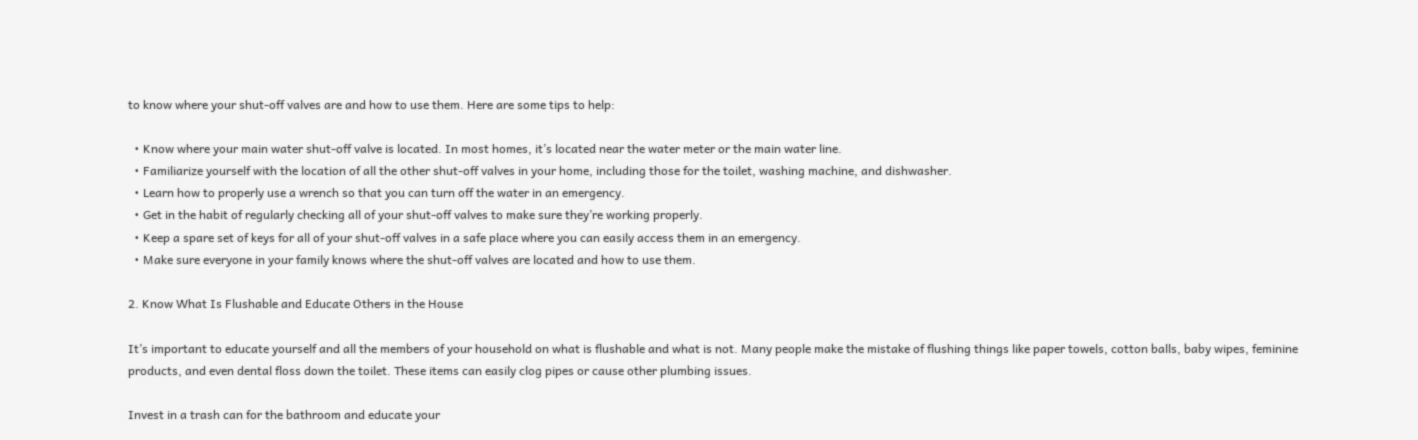to know where your shut-off valves are and how to use them. Here are some tips to help:

  • Know where your main water shut-off valve is located. In most homes, it’s located near the water meter or the main water line.
  • Familiarize yourself with the location of all the other shut-off valves in your home, including those for the toilet, washing machine, and dishwasher.
  • Learn how to properly use a wrench so that you can turn off the water in an emergency.
  • Get in the habit of regularly checking all of your shut-off valves to make sure they’re working properly.
  • Keep a spare set of keys for all of your shut-off valves in a safe place where you can easily access them in an emergency.
  • Make sure everyone in your family knows where the shut-off valves are located and how to use them.

2. Know What Is Flushable and Educate Others in the House

It’s important to educate yourself and all the members of your household on what is flushable and what is not. Many people make the mistake of flushing things like paper towels, cotton balls, baby wipes, feminine products, and even dental floss down the toilet. These items can easily clog pipes or cause other plumbing issues.

Invest in a trash can for the bathroom and educate your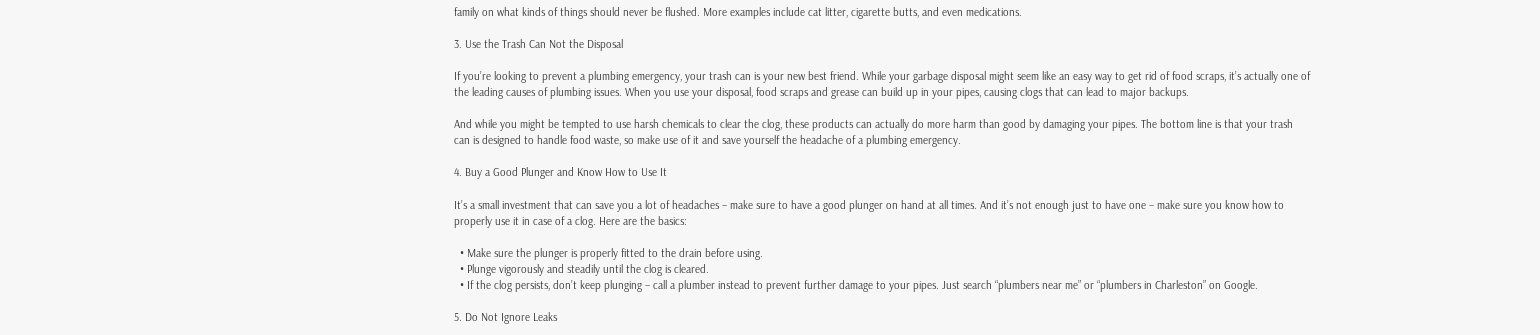family on what kinds of things should never be flushed. More examples include cat litter, cigarette butts, and even medications.

3. Use the Trash Can Not the Disposal

If you’re looking to prevent a plumbing emergency, your trash can is your new best friend. While your garbage disposal might seem like an easy way to get rid of food scraps, it’s actually one of the leading causes of plumbing issues. When you use your disposal, food scraps and grease can build up in your pipes, causing clogs that can lead to major backups.

And while you might be tempted to use harsh chemicals to clear the clog, these products can actually do more harm than good by damaging your pipes. The bottom line is that your trash can is designed to handle food waste, so make use of it and save yourself the headache of a plumbing emergency.

4. Buy a Good Plunger and Know How to Use It

It’s a small investment that can save you a lot of headaches – make sure to have a good plunger on hand at all times. And it’s not enough just to have one – make sure you know how to properly use it in case of a clog. Here are the basics:

  • Make sure the plunger is properly fitted to the drain before using.
  • Plunge vigorously and steadily until the clog is cleared.
  • If the clog persists, don’t keep plunging – call a plumber instead to prevent further damage to your pipes. Just search “plumbers near me” or “plumbers in Charleston” on Google.

5. Do Not Ignore Leaks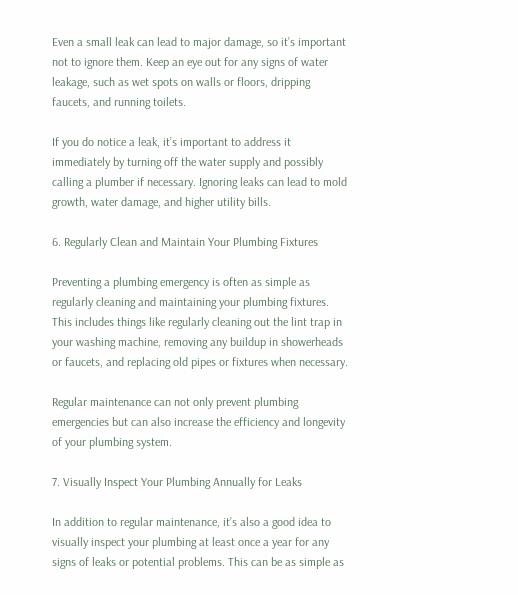Even a small leak can lead to major damage, so it’s important not to ignore them. Keep an eye out for any signs of water leakage, such as wet spots on walls or floors, dripping faucets, and running toilets.

If you do notice a leak, it’s important to address it immediately by turning off the water supply and possibly calling a plumber if necessary. Ignoring leaks can lead to mold growth, water damage, and higher utility bills.

6. Regularly Clean and Maintain Your Plumbing Fixtures

Preventing a plumbing emergency is often as simple as regularly cleaning and maintaining your plumbing fixtures. This includes things like regularly cleaning out the lint trap in your washing machine, removing any buildup in showerheads or faucets, and replacing old pipes or fixtures when necessary.

Regular maintenance can not only prevent plumbing emergencies but can also increase the efficiency and longevity of your plumbing system.

7. Visually Inspect Your Plumbing Annually for Leaks

In addition to regular maintenance, it’s also a good idea to visually inspect your plumbing at least once a year for any signs of leaks or potential problems. This can be as simple as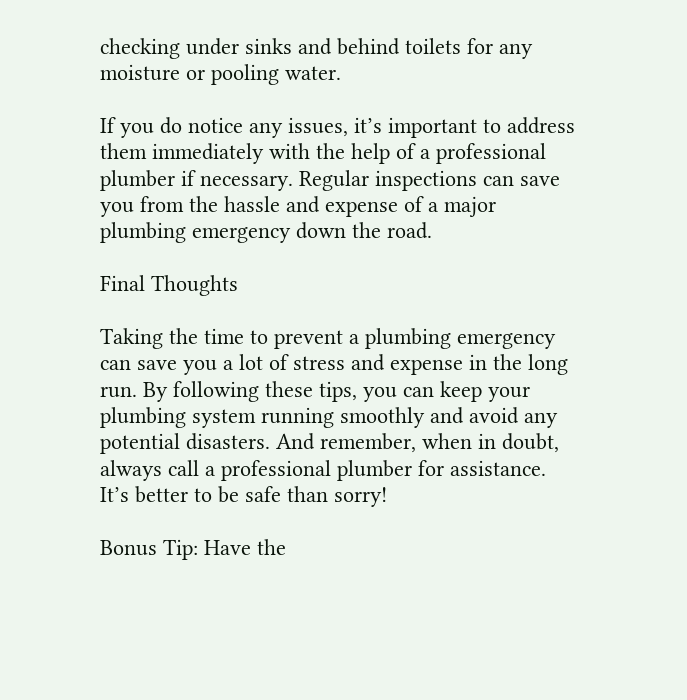checking under sinks and behind toilets for any moisture or pooling water.

If you do notice any issues, it’s important to address them immediately with the help of a professional plumber if necessary. Regular inspections can save you from the hassle and expense of a major plumbing emergency down the road.

Final Thoughts

Taking the time to prevent a plumbing emergency can save you a lot of stress and expense in the long run. By following these tips, you can keep your plumbing system running smoothly and avoid any potential disasters. And remember, when in doubt, always call a professional plumber for assistance. It’s better to be safe than sorry!

Bonus Tip: Have the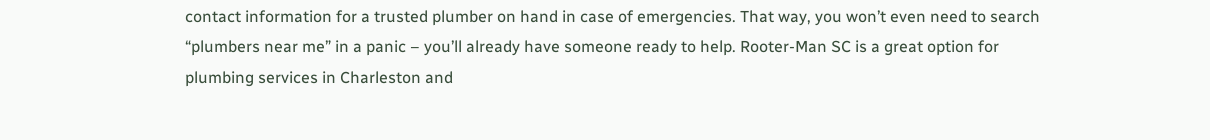contact information for a trusted plumber on hand in case of emergencies. That way, you won’t even need to search “plumbers near me” in a panic – you’ll already have someone ready to help. Rooter-Man SC is a great option for plumbing services in Charleston and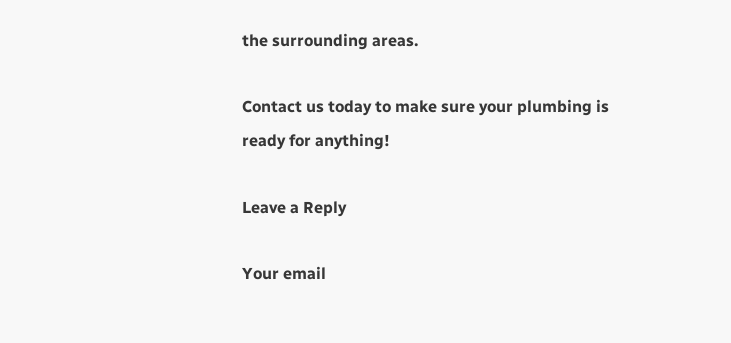the surrounding areas.

Contact us today to make sure your plumbing is ready for anything!

Leave a Reply

Your email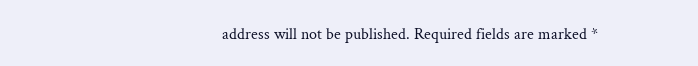address will not be published. Required fields are marked *